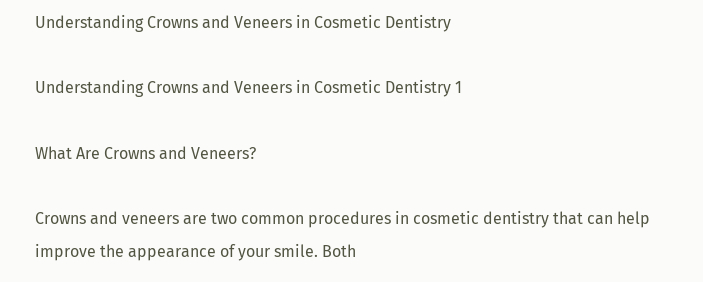Understanding Crowns and Veneers in Cosmetic Dentistry

Understanding Crowns and Veneers in Cosmetic Dentistry 1

What Are Crowns and Veneers?

Crowns and veneers are two common procedures in cosmetic dentistry that can help improve the appearance of your smile. Both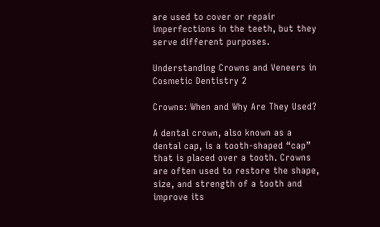are used to cover or repair imperfections in the teeth, but they serve different purposes.

Understanding Crowns and Veneers in Cosmetic Dentistry 2

Crowns: When and Why Are They Used?

A dental crown, also known as a dental cap, is a tooth-shaped “cap” that is placed over a tooth. Crowns are often used to restore the shape, size, and strength of a tooth and improve its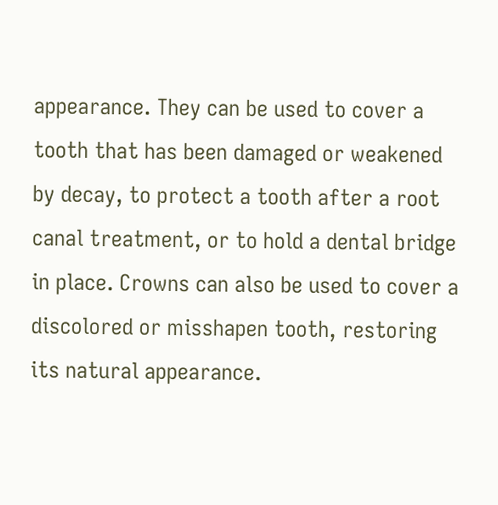appearance. They can be used to cover a tooth that has been damaged or weakened by decay, to protect a tooth after a root canal treatment, or to hold a dental bridge in place. Crowns can also be used to cover a discolored or misshapen tooth, restoring its natural appearance.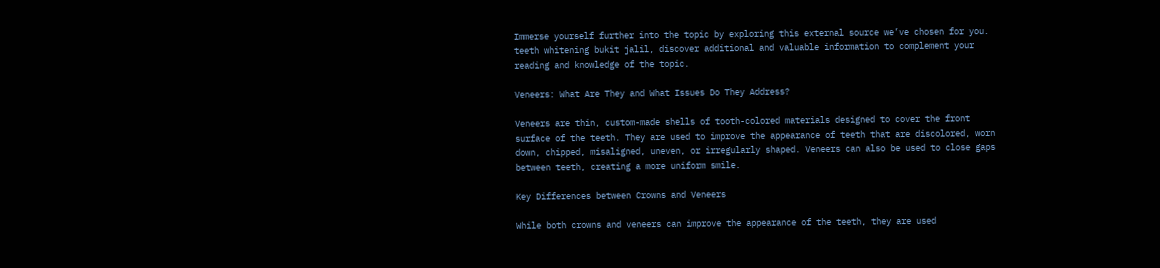Immerse yourself further into the topic by exploring this external source we’ve chosen for you. teeth whitening bukit jalil, discover additional and valuable information to complement your reading and knowledge of the topic.

Veneers: What Are They and What Issues Do They Address?

Veneers are thin, custom-made shells of tooth-colored materials designed to cover the front surface of the teeth. They are used to improve the appearance of teeth that are discolored, worn down, chipped, misaligned, uneven, or irregularly shaped. Veneers can also be used to close gaps between teeth, creating a more uniform smile.

Key Differences between Crowns and Veneers

While both crowns and veneers can improve the appearance of the teeth, they are used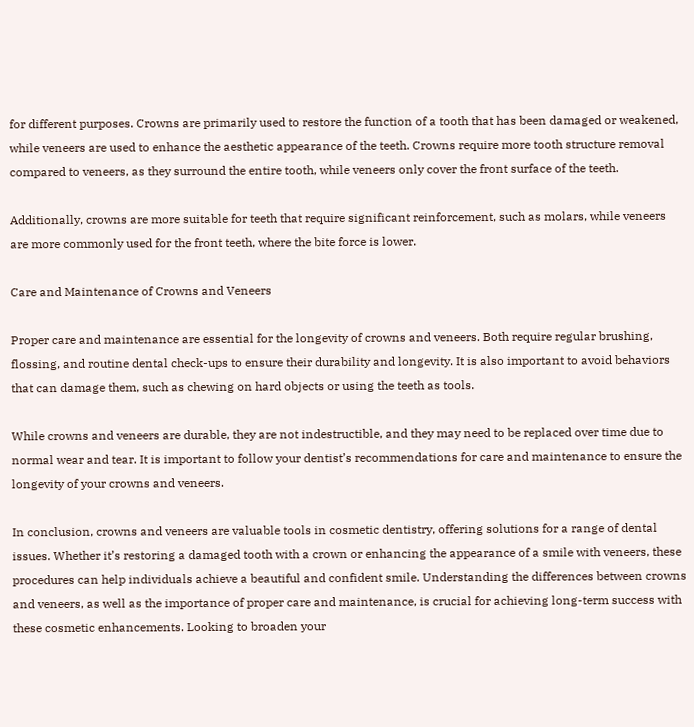for different purposes. Crowns are primarily used to restore the function of a tooth that has been damaged or weakened, while veneers are used to enhance the aesthetic appearance of the teeth. Crowns require more tooth structure removal compared to veneers, as they surround the entire tooth, while veneers only cover the front surface of the teeth.

Additionally, crowns are more suitable for teeth that require significant reinforcement, such as molars, while veneers are more commonly used for the front teeth, where the bite force is lower.

Care and Maintenance of Crowns and Veneers

Proper care and maintenance are essential for the longevity of crowns and veneers. Both require regular brushing, flossing, and routine dental check-ups to ensure their durability and longevity. It is also important to avoid behaviors that can damage them, such as chewing on hard objects or using the teeth as tools.

While crowns and veneers are durable, they are not indestructible, and they may need to be replaced over time due to normal wear and tear. It is important to follow your dentist’s recommendations for care and maintenance to ensure the longevity of your crowns and veneers.

In conclusion, crowns and veneers are valuable tools in cosmetic dentistry, offering solutions for a range of dental issues. Whether it’s restoring a damaged tooth with a crown or enhancing the appearance of a smile with veneers, these procedures can help individuals achieve a beautiful and confident smile. Understanding the differences between crowns and veneers, as well as the importance of proper care and maintenance, is crucial for achieving long-term success with these cosmetic enhancements. Looking to broaden your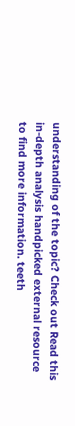understanding of the topic? Check out Read this in-depth analysis handpicked external resource to find more information. teeth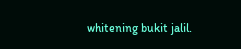whitening bukit jalil.